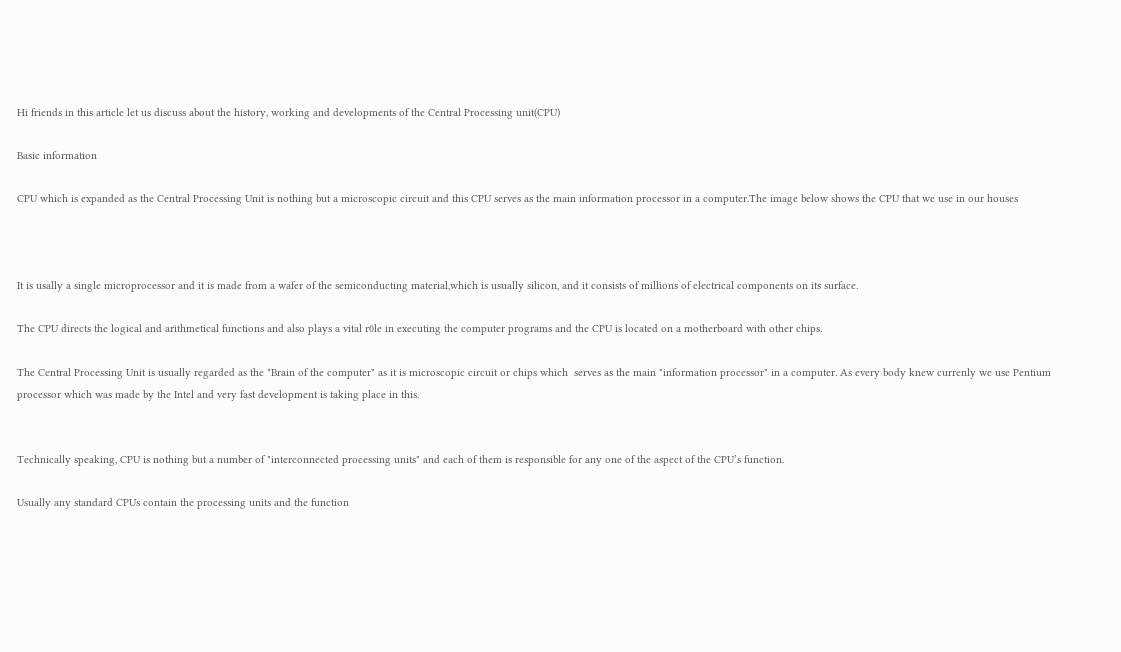Hi friends in this article let us discuss about the history, working and developments of the Central Processing unit(CPU)

Basic information

CPU which is expanded as the Central Processing Unit is nothing but a microscopic circuit and this CPU serves as the main information processor in a computer.The image below shows the CPU that we use in our houses



It is usally a single microprocessor and it is made from a wafer of the semiconducting material,which is usually silicon, and it consists of millions of electrical components on its surface.

The CPU directs the logical and arithmetical functions and also plays a vital r0le in executing the computer programs and the CPU is located on a motherboard with other chips.

The Central Processing Unit is usually regarded as the "Brain of the computer" as it is microscopic circuit or chips which  serves as the main "information processor" in a computer. As every body knew currenly we use Pentium processor which was made by the Intel and very fast development is taking place in this.


Technically speaking, CPU is nothing but a number of "interconnected processing units" and each of them is responsible for any one of the aspect of the CPU’s function.

Usually any standard CPUs contain the processing units and the function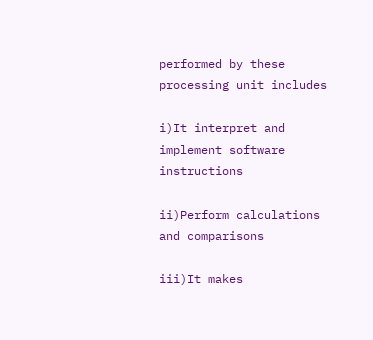performed by these processing unit includes

i)It interpret and implement software instructions

ii)Perform calculations and comparisons

iii)It makes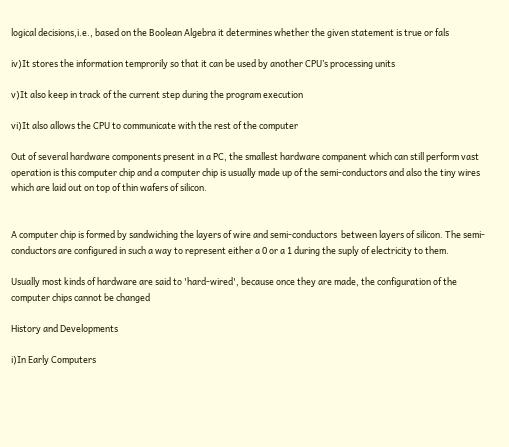logical decisions,i.e., based on the Boolean Algebra it determines whether the given statement is true or fals

iv)It stores the information temprorily so that it can be used by another CPU’s processing units

v)It also keep in track of the current step during the program execution

vi)It also allows the CPU to communicate with the rest of the computer

Out of several hardware components present in a PC, the smallest hardware companent which can still perform vast operation is this computer chip and a computer chip is usually made up of the semi-conductors and also the tiny wires which are laid out on top of thin wafers of silicon.


A computer chip is formed by sandwiching the layers of wire and semi-conductors  between layers of silicon. The semi-conductors are configured in such a way to represent either a 0 or a 1 during the suply of electricity to them.

Usually most kinds of hardware are said to 'hard-wired', because once they are made, the configuration of the computer chips cannot be changed

History and Developments

i)In Early Computers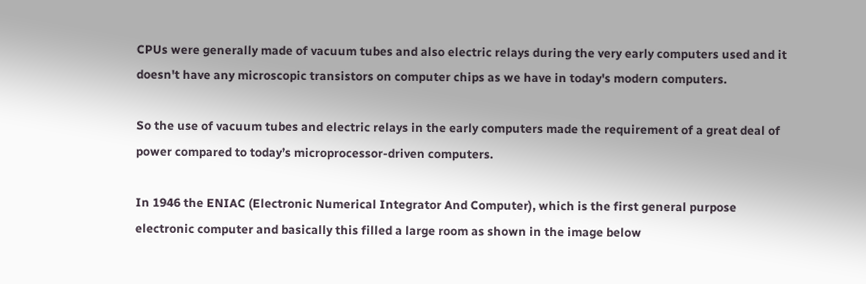CPUs were generally made of vacuum tubes and also electric relays during the very early computers used and it doesn't have any microscopic transistors on computer chips as we have in today's modern computers.

So the use of vacuum tubes and electric relays in the early computers made the requirement of a great deal of power compared to today’s microprocessor-driven computers.

In 1946 the ENIAC (Electronic Numerical Integrator And Computer), which is the first general purpose electronic computer and basically this filled a large room as shown in the image below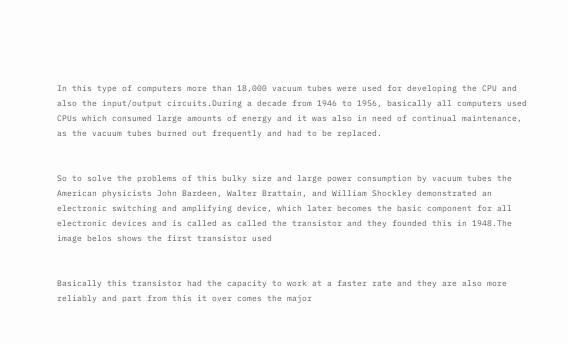In this type of computers more than 18,000 vacuum tubes were used for developing the CPU and also the input/output circuits.During a decade from 1946 to 1956, basically all computers used CPUs which consumed large amounts of energy and it was also in need of continual maintenance, as the vacuum tubes burned out frequently and had to be replaced.


So to solve the problems of this bulky size and large power consumption by vacuum tubes the American physicists John Bardeen, Walter Brattain, and William Shockley demonstrated an  electronic switching and amplifying device, which later becomes the basic component for all electronic devices and is called as called the transistor and they founded this in 1948.The image belos shows the first transistor used


Basically this transistor had the capacity to work at a faster rate and they are also more reliably and part from this it over comes the major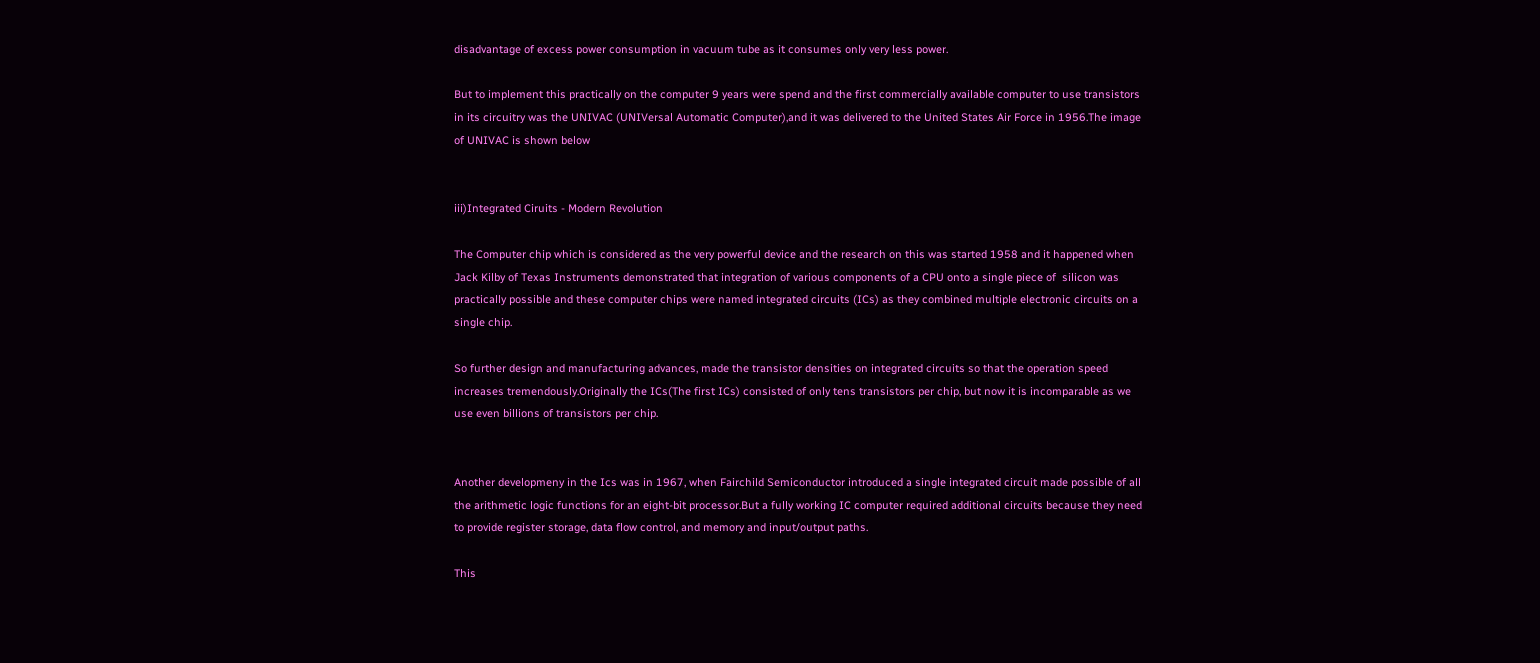disadvantage of excess power consumption in vacuum tube as it consumes only very less power.

But to implement this practically on the computer 9 years were spend and the first commercially available computer to use transistors in its circuitry was the UNIVAC (UNIVersal Automatic Computer),and it was delivered to the United States Air Force in 1956.The image of UNIVAC is shown below


iii)Integrated Ciruits - Modern Revolution

The Computer chip which is considered as the very powerful device and the research on this was started 1958 and it happened when Jack Kilby of Texas Instruments demonstrated that integration of various components of a CPU onto a single piece of  silicon was practically possible and these computer chips were named integrated circuits (ICs) as they combined multiple electronic circuits on a single chip.

So further design and manufacturing advances, made the transistor densities on integrated circuits so that the operation speed increases tremendously.Originally the ICs(The first ICs) consisted of only tens transistors per chip, but now it is incomparable as we use even billions of transistors per chip.


Another developmeny in the Ics was in 1967, when Fairchild Semiconductor introduced a single integrated circuit made possible of all the arithmetic logic functions for an eight-bit processor.But a fully working IC computer required additional circuits because they need to provide register storage, data flow control, and memory and input/output paths.

This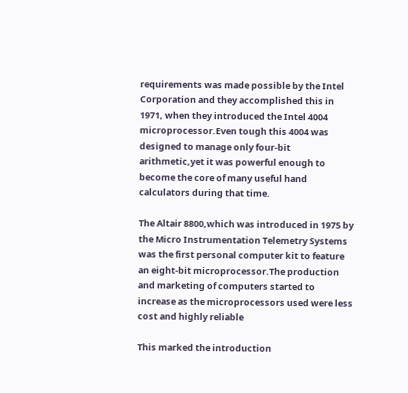requirements was made possible by the Intel Corporation and they accomplished this in 1971, when they introduced the Intel 4004 microprocessor.Even tough this 4004 was designed to manage only four-bit arithmetic,yet it was powerful enough to become the core of many useful hand calculators during that time.

The Altair 8800,which was introduced in 1975 by the Micro Instrumentation Telemetry Systems was the first personal computer kit to feature an eight-bit microprocessor.The production and marketing of computers started to increase as the microprocessors used were less cost and highly reliable

This marked the introduction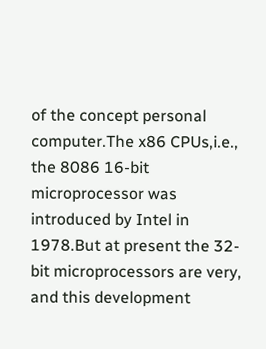of the concept personal computer.The x86 CPUs,i.e., the 8086 16-bit microprocessor was introduced by Intel in 1978.But at present the 32-bit microprocessors are very, and this development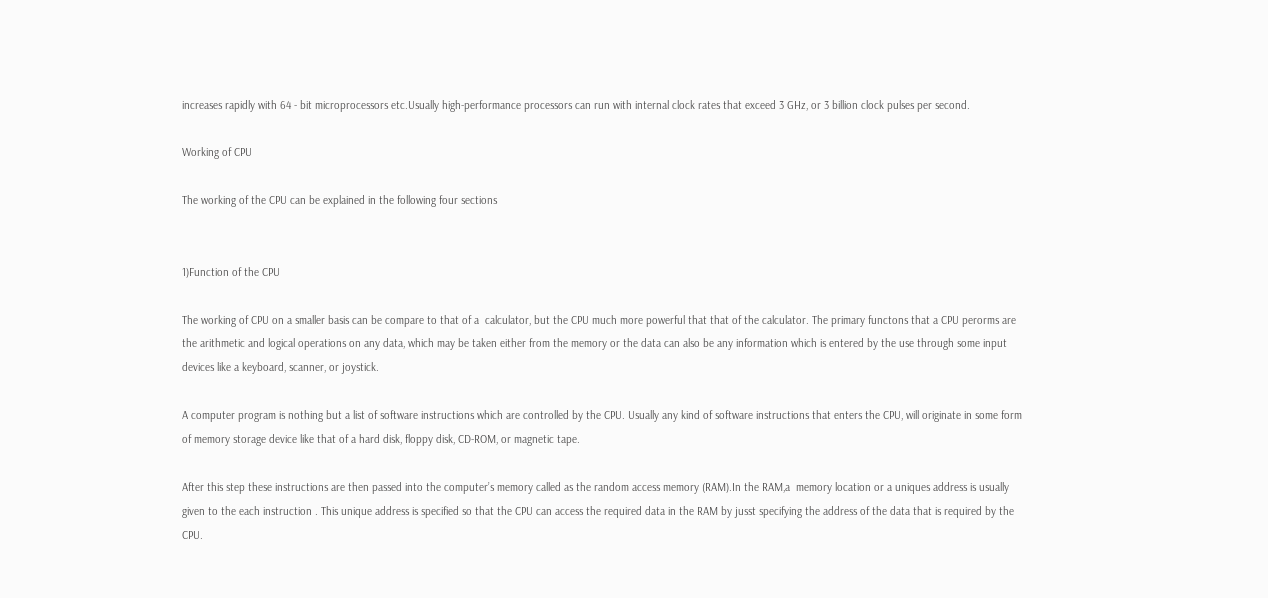increases rapidly with 64 - bit microprocessors etc.Usually high-performance processors can run with internal clock rates that exceed 3 GHz, or 3 billion clock pulses per second.

Working of CPU

The working of the CPU can be explained in the following four sections


1)Function of the CPU

The working of CPU on a smaller basis can be compare to that of a  calculator, but the CPU much more powerful that that of the calculator. The primary functons that a CPU perorms are the arithmetic and logical operations on any data, which may be taken either from the memory or the data can also be any information which is entered by the use through some input devices like a keyboard, scanner, or joystick.

A computer program is nothing but a list of software instructions which are controlled by the CPU. Usually any kind of software instructions that enters the CPU, will originate in some form of memory storage device like that of a hard disk, floppy disk, CD-ROM, or magnetic tape.

After this step these instructions are then passed into the computer’s memory called as the random access memory (RAM).In the RAM,a  memory location or a uniques address is usually given to the each instruction . This unique address is specified so that the CPU can access the required data in the RAM by jusst specifying the address of the data that is required by the CPU.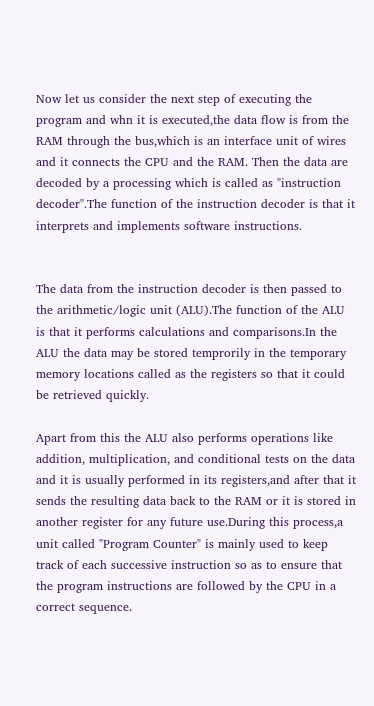Now let us consider the next step of executing the program and whn it is executed,the data flow is from the RAM through the bus,which is an interface unit of wires and it connects the CPU and the RAM. Then the data are decoded by a processing which is called as "instruction decoder".The function of the instruction decoder is that it interprets and implements software instructions.


The data from the instruction decoder is then passed to the arithmetic/logic unit (ALU).The function of the ALU is that it performs calculations and comparisons.In the ALU the data may be stored temprorily in the temporary memory locations called as the registers so that it could be retrieved quickly.

Apart from this the ALU also performs operations like addition, multiplication, and conditional tests on the data and it is usually performed in its registers,and after that it sends the resulting data back to the RAM or it is stored in another register for any future use.During this process,a unit called "Program Counter" is mainly used to keep track of each successive instruction so as to ensure that the program instructions are followed by the CPU in a correct sequence.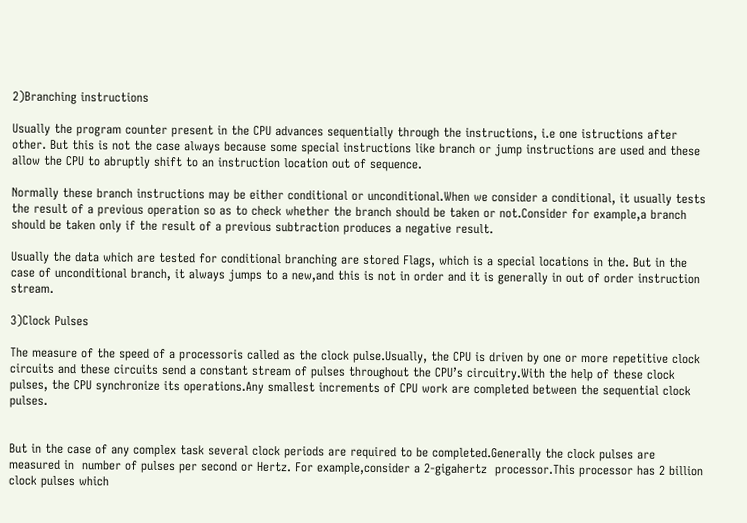2)Branching instructions

Usually the program counter present in the CPU advances sequentially through the instructions, i.e one istructions after other. But this is not the case always because some special instructions like branch or jump instructions are used and these allow the CPU to abruptly shift to an instruction location out of sequence.

Normally these branch instructions may be either conditional or unconditional.When we consider a conditional, it usually tests the result of a previous operation so as to check whether the branch should be taken or not.Consider for example,a branch should be taken only if the result of a previous subtraction produces a negative result.

Usually the data which are tested for conditional branching are stored Flags, which is a special locations in the. But in the case of unconditional branch, it always jumps to a new,and this is not in order and it is generally in out of order instruction stream.

3)Clock Pulses

The measure of the speed of a processoris called as the clock pulse.Usually, the CPU is driven by one or more repetitive clock circuits and these circuits send a constant stream of pulses throughout the CPU’s circuitry.With the help of these clock pulses, the CPU synchronize its operations.Any smallest increments of CPU work are completed between the sequential clock pulses.


But in the case of any complex task several clock periods are required to be completed.Generally the clock pulses are
measured in  number of pulses per second or Hertz. For example,consider a 2-gigahertz  processor.This processor has 2 billion clock pulses which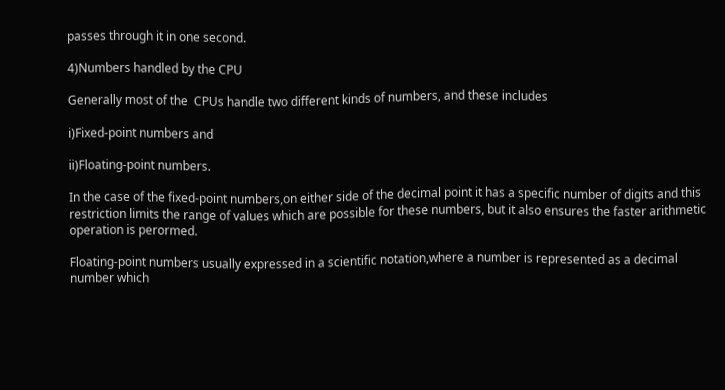passes through it in one second.

4)Numbers handled by the CPU

Generally most of the  CPUs handle two different kinds of numbers, and these includes

i)Fixed-point numbers and

ii)Floating-point numbers.

In the case of the fixed-point numbers,on either side of the decimal point it has a specific number of digits and this
restriction limits the range of values which are possible for these numbers, but it also ensures the faster arithmetic
operation is perormed.

Floating-point numbers usually expressed in a scientific notation,where a number is represented as a decimal number which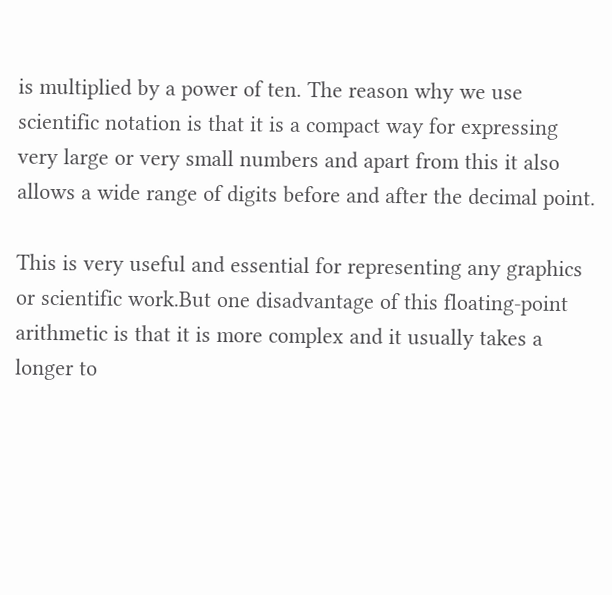is multiplied by a power of ten. The reason why we use scientific notation is that it is a compact way for expressing very large or very small numbers and apart from this it also allows a wide range of digits before and after the decimal point.

This is very useful and essential for representing any graphics or scientific work.But one disadvantage of this floating-point arithmetic is that it is more complex and it usually takes a longer to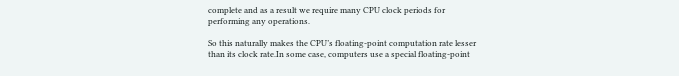complete and as a result we require many CPU clock periods for performing any operations.

So this naturally makes the CPU’s floating-point computation rate lesser than its clock rate.In some case, computers use a special floating-point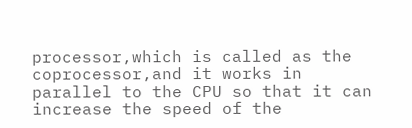processor,which is called as the coprocessor,and it works in parallel to the CPU so that it can increase the speed of the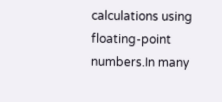calculations using floating-point numbers.In many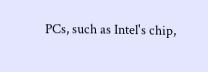PCs, such as Intel's chip,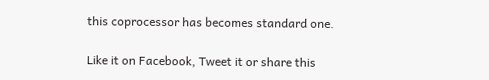this coprocessor has becomes standard one.

Like it on Facebook, Tweet it or share this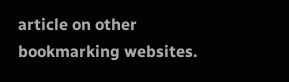article on other bookmarking websites.